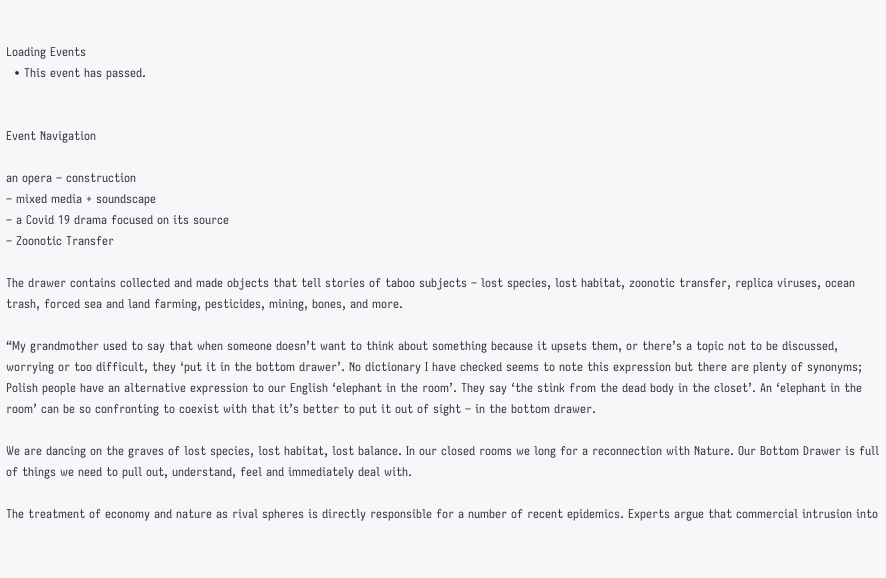Loading Events
  • This event has passed.


Event Navigation

an opera – construction
– mixed media + soundscape
– a Covid 19 drama focused on its source
– Zoonotic Transfer

The drawer contains collected and made objects that tell stories of taboo subjects – lost species, lost habitat, zoonotic transfer, replica viruses, ocean trash, forced sea and land farming, pesticides, mining, bones, and more.

“My grandmother used to say that when someone doesn’t want to think about something because it upsets them, or there’s a topic not to be discussed, worrying or too difficult, they ‘put it in the bottom drawer’. No dictionary I have checked seems to note this expression but there are plenty of synonyms; Polish people have an alternative expression to our English ‘elephant in the room’. They say ‘the stink from the dead body in the closet’. An ‘elephant in the room’ can be so confronting to coexist with that it’s better to put it out of sight – in the bottom drawer.

We are dancing on the graves of lost species, lost habitat, lost balance. In our closed rooms we long for a reconnection with Nature. Our Bottom Drawer is full of things we need to pull out, understand, feel and immediately deal with.

The treatment of economy and nature as rival spheres is directly responsible for a number of recent epidemics. Experts argue that commercial intrusion into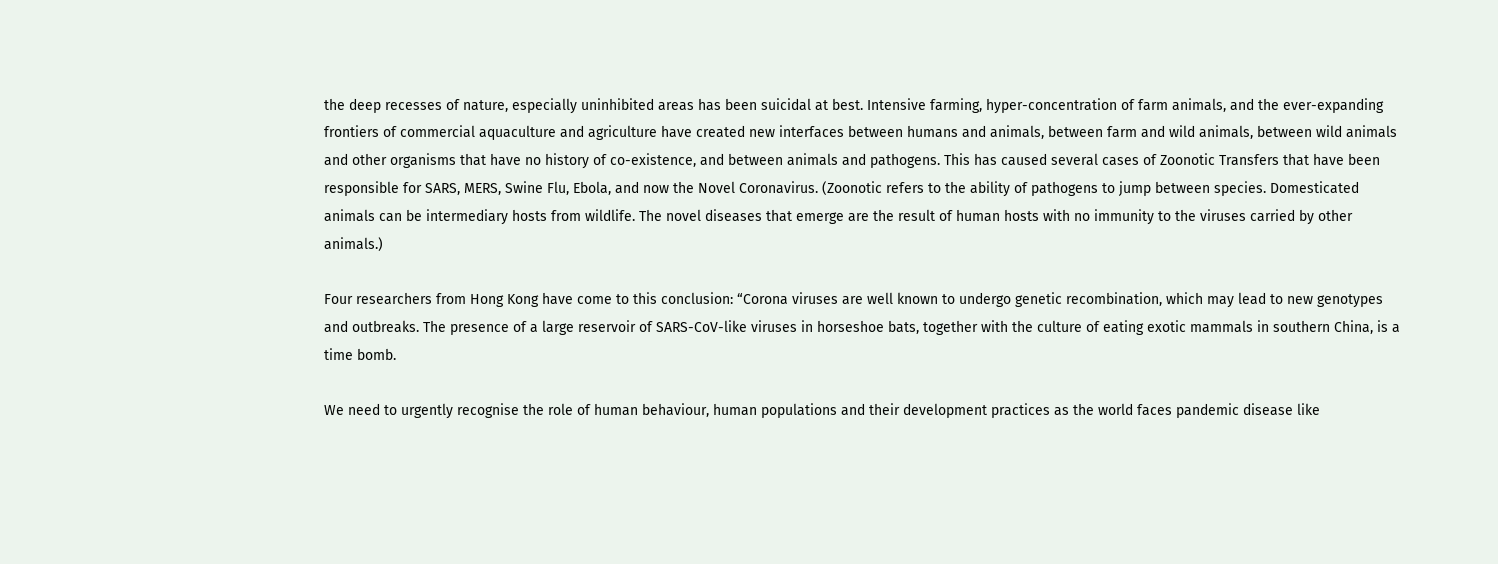the deep recesses of nature, especially uninhibited areas has been suicidal at best. Intensive farming, hyper-concentration of farm animals, and the ever-expanding frontiers of commercial aquaculture and agriculture have created new interfaces between humans and animals, between farm and wild animals, between wild animals and other organisms that have no history of co-existence, and between animals and pathogens. This has caused several cases of Zoonotic Transfers that have been responsible for SARS, MERS, Swine Flu, Ebola, and now the Novel Coronavirus. (Zoonotic refers to the ability of pathogens to jump between species. Domesticated animals can be intermediary hosts from wildlife. The novel diseases that emerge are the result of human hosts with no immunity to the viruses carried by other animals.)

Four researchers from Hong Kong have come to this conclusion: “Corona viruses are well known to undergo genetic recombination, which may lead to new genotypes and outbreaks. The presence of a large reservoir of SARS-CoV-like viruses in horseshoe bats, together with the culture of eating exotic mammals in southern China, is a time bomb.

We need to urgently recognise the role of human behaviour, human populations and their development practices as the world faces pandemic disease like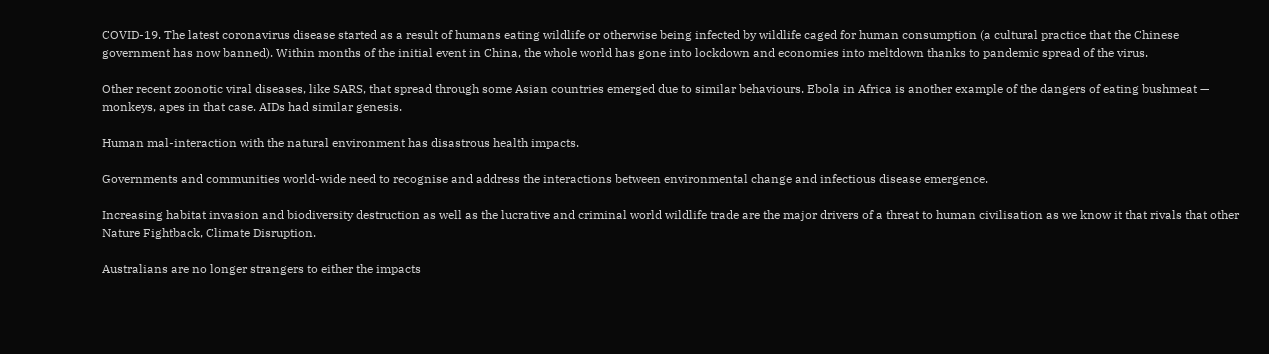COVID-19. The latest coronavirus disease started as a result of humans eating wildlife or otherwise being infected by wildlife caged for human consumption (a cultural practice that the Chinese government has now banned). Within months of the initial event in China, the whole world has gone into lockdown and economies into meltdown thanks to pandemic spread of the virus.

Other recent zoonotic viral diseases, like SARS, that spread through some Asian countries emerged due to similar behaviours. Ebola in Africa is another example of the dangers of eating bushmeat — monkeys, apes in that case. AIDs had similar genesis.

Human mal-interaction with the natural environment has disastrous health impacts.

Governments and communities world-wide need to recognise and address the interactions between environmental change and infectious disease emergence.

Increasing habitat invasion and biodiversity destruction as well as the lucrative and criminal world wildlife trade are the major drivers of a threat to human civilisation as we know it that rivals that other Nature Fightback, Climate Disruption.

Australians are no longer strangers to either the impacts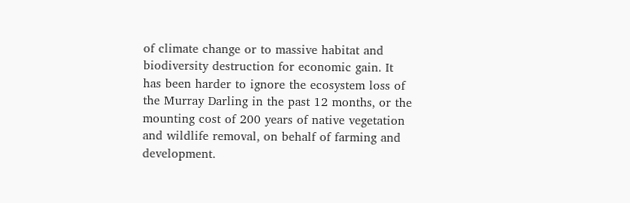of climate change or to massive habitat and biodiversity destruction for economic gain. It has been harder to ignore the ecosystem loss of the Murray Darling in the past 12 months, or the mounting cost of 200 years of native vegetation and wildlife removal, on behalf of farming and development.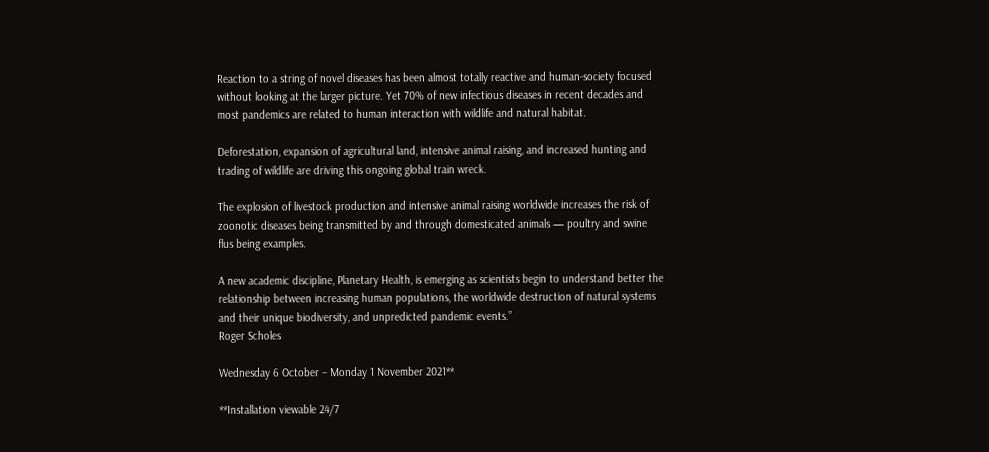Reaction to a string of novel diseases has been almost totally reactive and human-society focused without looking at the larger picture. Yet 70% of new infectious diseases in recent decades and most pandemics are related to human interaction with wildlife and natural habitat.

Deforestation, expansion of agricultural land, intensive animal raising, and increased hunting and trading of wildlife are driving this ongoing global train wreck.

The explosion of livestock production and intensive animal raising worldwide increases the risk of zoonotic diseases being transmitted by and through domesticated animals — poultry and swine flus being examples.

A new academic discipline, Planetary Health, is emerging as scientists begin to understand better the relationship between increasing human populations, the worldwide destruction of natural systems and their unique biodiversity, and unpredicted pandemic events.”
Roger Scholes

Wednesday 6 October – Monday 1 November 2021**

**Installation viewable 24/7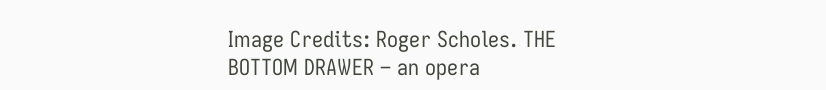Image Credits: Roger Scholes. THE BOTTOM DRAWER – an opera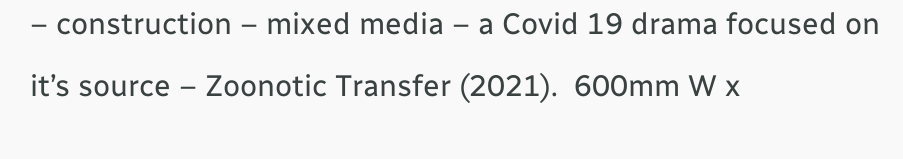– construction – mixed media – a Covid 19 drama focused on it’s source – Zoonotic Transfer (2021).  600mm W x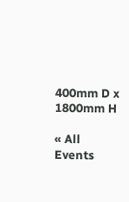400mm D x 1800mm H

« All Events